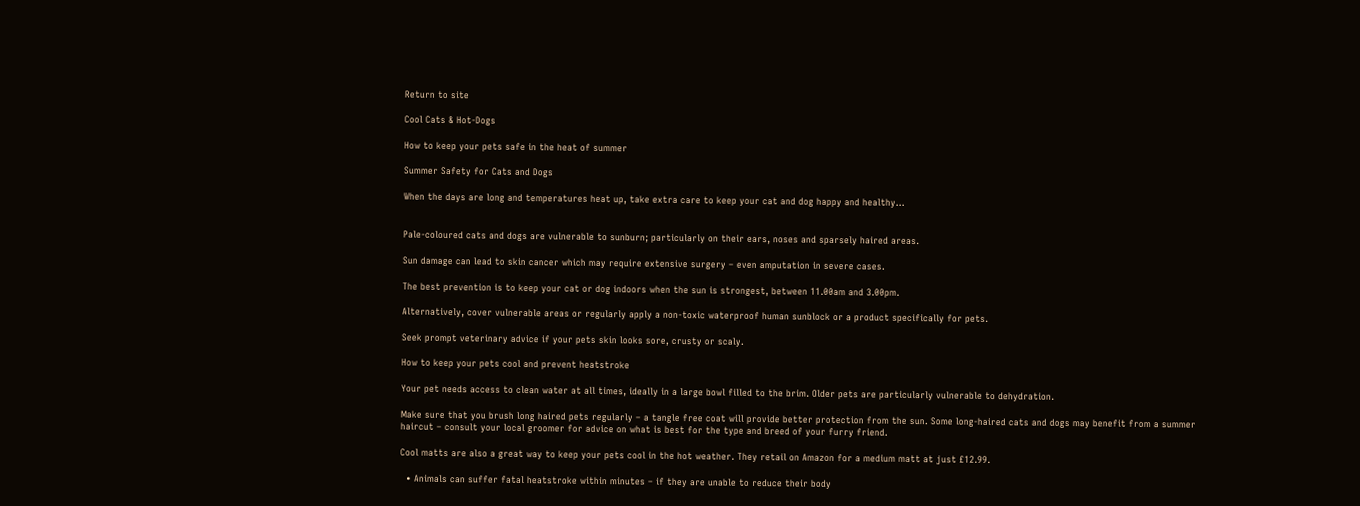Return to site

Cool Cats & Hot-Dogs

How to keep your pets safe in the heat of summer

Summer Safety for Cats and Dogs

When the days are long and temperatures heat up, take extra care to keep your cat and dog happy and healthy…


Pale-coloured cats and dogs are vulnerable to sunburn; particularly on their ears, noses and sparsely haired areas.

Sun damage can lead to skin cancer which may require extensive surgery – even amputation in severe cases.

The best prevention is to keep your cat or dog indoors when the sun is strongest, between 11.00am and 3.00pm.

Alternatively, cover vulnerable areas or regularly apply a non-toxic waterproof human sunblock or a product specifically for pets.

Seek prompt veterinary advice if your pets skin looks sore, crusty or scaly.

How to keep your pets cool and prevent heatstroke

Your pet needs access to clean water at all times, ideally in a large bowl filled to the brim. Older pets are particularly vulnerable to dehydration.

Make sure that you brush long haired pets regularly – a tangle free coat will provide better protection from the sun. Some long-haired cats and dogs may benefit from a summer haircut – consult your local groomer for advice on what is best for the type and breed of your furry friend.

Cool matts are also a great way to keep your pets cool in the hot weather. They retail on Amazon for a medium matt at just £12.99.

  • Animals can suffer fatal heatstroke within minutes – if they are unable to reduce their body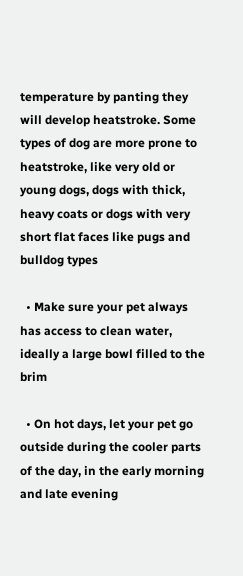temperature by panting they will develop heatstroke. Some types of dog are more prone to heatstroke, like very old or young dogs, dogs with thick, heavy coats or dogs with very short flat faces like pugs and bulldog types

  • Make sure your pet always has access to clean water, ideally a large bowl filled to the brim

  • On hot days, let your pet go outside during the cooler parts of the day, in the early morning and late evening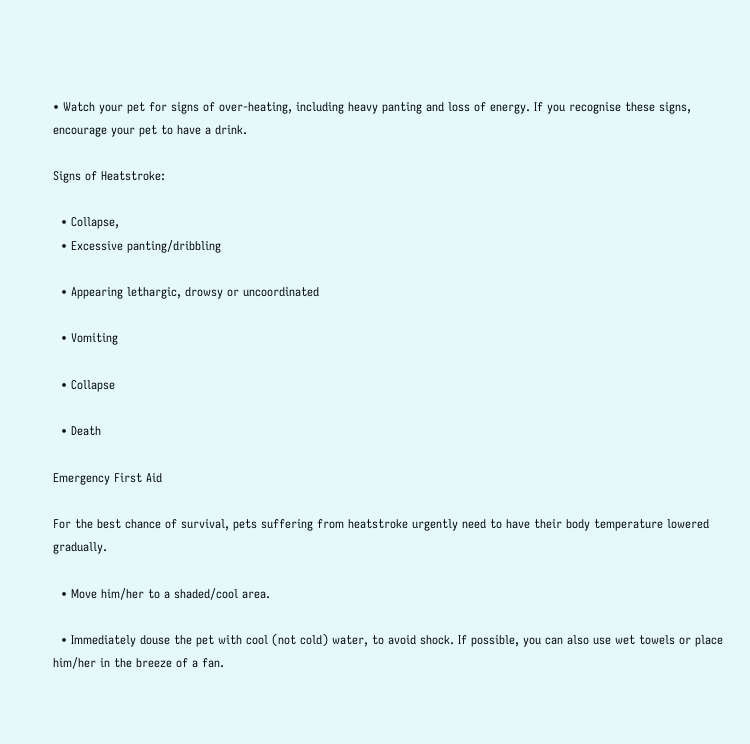• Watch your pet for signs of over-heating, including heavy panting and loss of energy. If you recognise these signs, encourage your pet to have a drink.

Signs of Heatstroke:

  • Collapse,
  • Excessive panting/dribbling

  • Appearing lethargic, drowsy or uncoordinated

  • Vomiting

  • Collapse

  • Death

Emergency First Aid

For the best chance of survival, pets suffering from heatstroke urgently need to have their body temperature lowered gradually.

  • Move him/her to a shaded/cool area.

  • Immediately douse the pet with cool (not cold) water, to avoid shock. If possible, you can also use wet towels or place him/her in the breeze of a fan.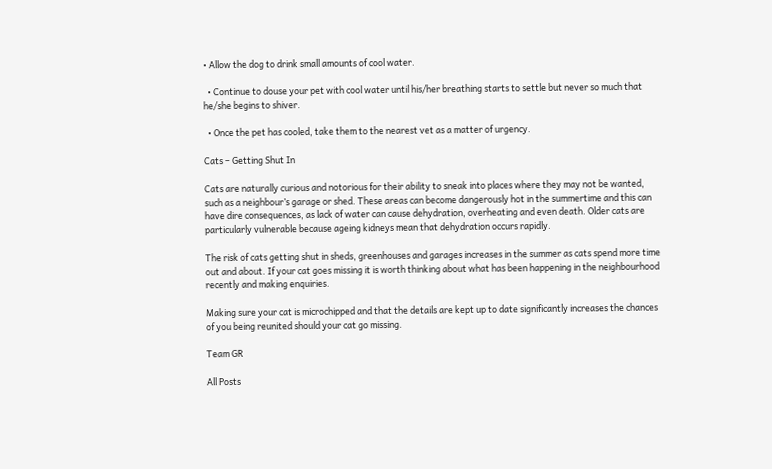• Allow the dog to drink small amounts of cool water.

  • Continue to douse your pet with cool water until his/her breathing starts to settle but never so much that he/she begins to shiver.

  • Once the pet has cooled, take them to the nearest vet as a matter of urgency.

Cats – Getting Shut In

Cats are naturally curious and notorious for their ability to sneak into places where they may not be wanted, such as a neighbour’s garage or shed. These areas can become dangerously hot in the summertime and this can have dire consequences, as lack of water can cause dehydration, overheating and even death. Older cats are particularly vulnerable because ageing kidneys mean that dehydration occurs rapidly.

The risk of cats getting shut in sheds, greenhouses and garages increases in the summer as cats spend more time out and about. If your cat goes missing it is worth thinking about what has been happening in the neighbourhood recently and making enquiries.

Making sure your cat is microchipped and that the details are kept up to date significantly increases the chances of you being reunited should your cat go missing.

Team GR

All Posts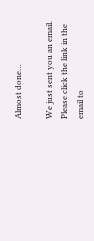Almost done…

We just sent you an email. Please click the link in the email to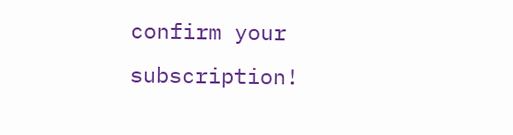confirm your subscription!